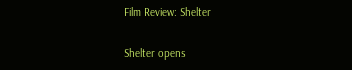Film Review: Shelter

Shelter opens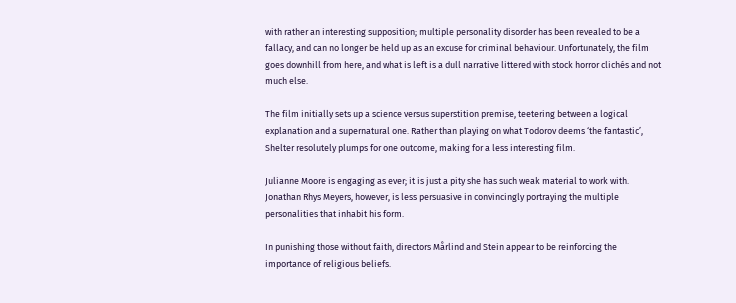with rather an interesting supposition; multiple personality disorder has been revealed to be a fallacy, and can no longer be held up as an excuse for criminal behaviour. Unfortunately, the film goes downhill from here, and what is left is a dull narrative littered with stock horror clichés and not much else.

The film initially sets up a science versus superstition premise, teetering between a logical explanation and a supernatural one. Rather than playing on what Todorov deems ‘the fantastic’, Shelter resolutely plumps for one outcome, making for a less interesting film.

Julianne Moore is engaging as ever; it is just a pity she has such weak material to work with. Jonathan Rhys Meyers, however, is less persuasive in convincingly portraying the multiple personalities that inhabit his form.

In punishing those without faith, directors Mårlind and Stein appear to be reinforcing the importance of religious beliefs.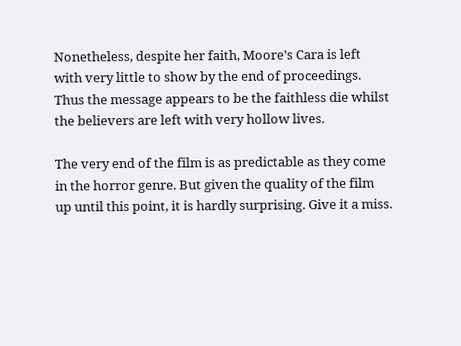Nonetheless, despite her faith, Moore’s Cara is left with very little to show by the end of proceedings. Thus the message appears to be the faithless die whilst the believers are left with very hollow lives.

The very end of the film is as predictable as they come in the horror genre. But given the quality of the film up until this point, it is hardly surprising. Give it a miss.